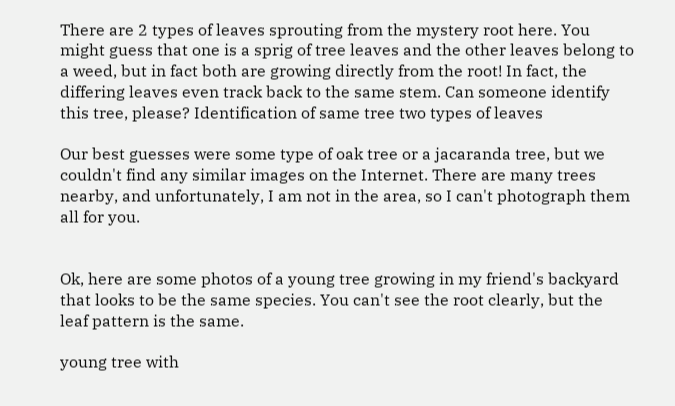There are 2 types of leaves sprouting from the mystery root here. You might guess that one is a sprig of tree leaves and the other leaves belong to a weed, but in fact both are growing directly from the root! In fact, the differing leaves even track back to the same stem. Can someone identify this tree, please? Identification of same tree two types of leaves

Our best guesses were some type of oak tree or a jacaranda tree, but we couldn't find any similar images on the Internet. There are many trees nearby, and unfortunately, I am not in the area, so I can't photograph them all for you.


Ok, here are some photos of a young tree growing in my friend's backyard that looks to be the same species. You can't see the root clearly, but the leaf pattern is the same.

young tree with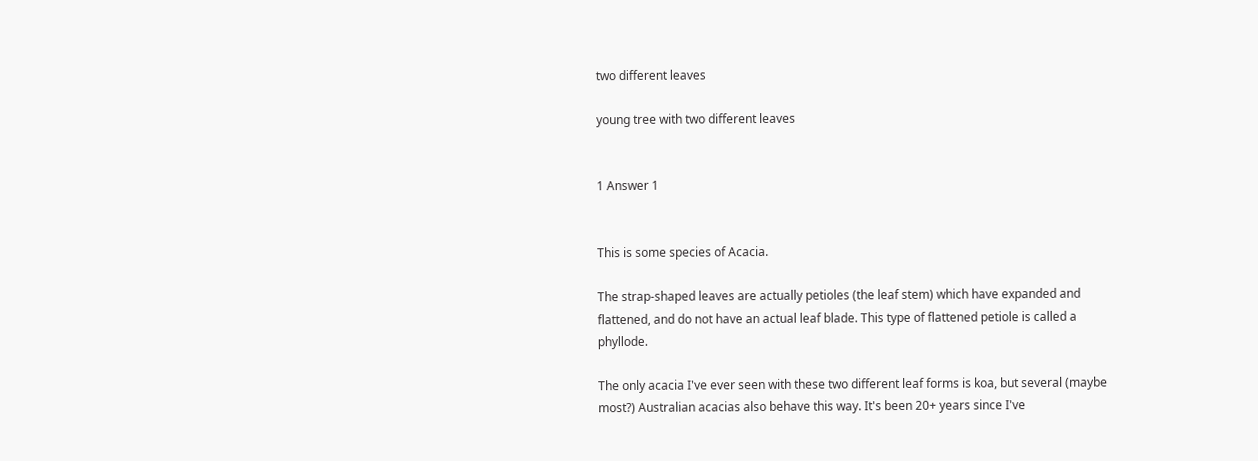two different leaves

young tree with two different leaves


1 Answer 1


This is some species of Acacia.

The strap-shaped leaves are actually petioles (the leaf stem) which have expanded and flattened, and do not have an actual leaf blade. This type of flattened petiole is called a phyllode.

The only acacia I've ever seen with these two different leaf forms is koa, but several (maybe most?) Australian acacias also behave this way. It's been 20+ years since I've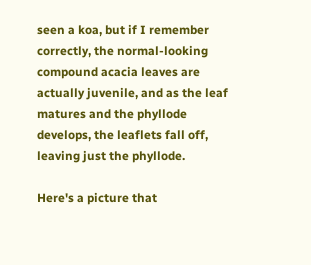seen a koa, but if I remember correctly, the normal-looking compound acacia leaves are actually juvenile, and as the leaf matures and the phyllode develops, the leaflets fall off, leaving just the phyllode.

Here's a picture that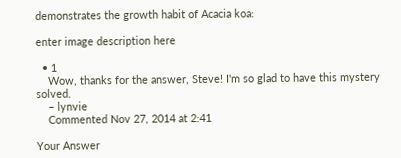demonstrates the growth habit of Acacia koa:

enter image description here

  • 1
    Wow, thanks for the answer, Steve! I'm so glad to have this mystery solved.
    – lynvie
    Commented Nov 27, 2014 at 2:41

Your Answer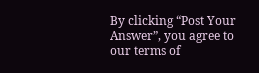By clicking “Post Your Answer”, you agree to our terms of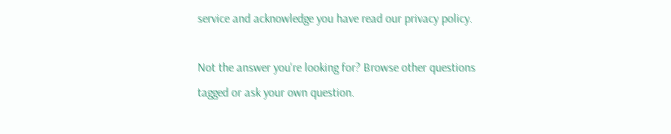service and acknowledge you have read our privacy policy.

Not the answer you're looking for? Browse other questions tagged or ask your own question.